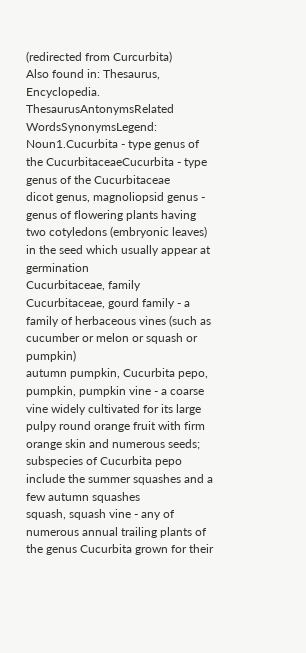(redirected from Curcurbita)
Also found in: Thesaurus, Encyclopedia.
ThesaurusAntonymsRelated WordsSynonymsLegend:
Noun1.Cucurbita - type genus of the CucurbitaceaeCucurbita - type genus of the Cucurbitaceae
dicot genus, magnoliopsid genus - genus of flowering plants having two cotyledons (embryonic leaves) in the seed which usually appear at germination
Cucurbitaceae, family Cucurbitaceae, gourd family - a family of herbaceous vines (such as cucumber or melon or squash or pumpkin)
autumn pumpkin, Cucurbita pepo, pumpkin, pumpkin vine - a coarse vine widely cultivated for its large pulpy round orange fruit with firm orange skin and numerous seeds; subspecies of Cucurbita pepo include the summer squashes and a few autumn squashes
squash, squash vine - any of numerous annual trailing plants of the genus Cucurbita grown for their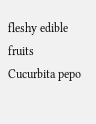fleshy edible fruits
Cucurbita pepo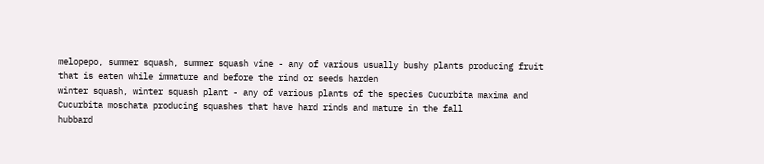melopepo, summer squash, summer squash vine - any of various usually bushy plants producing fruit that is eaten while immature and before the rind or seeds harden
winter squash, winter squash plant - any of various plants of the species Cucurbita maxima and Cucurbita moschata producing squashes that have hard rinds and mature in the fall
hubbard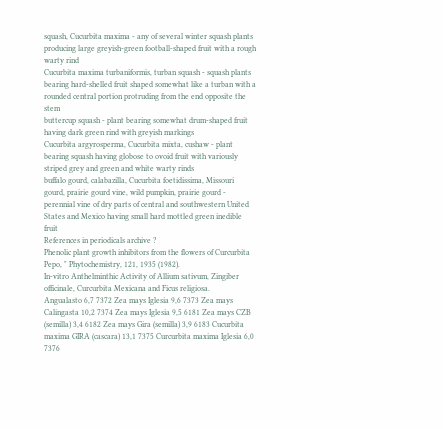squash, Cucurbita maxima - any of several winter squash plants producing large greyish-green football-shaped fruit with a rough warty rind
Cucurbita maxima turbaniformis, turban squash - squash plants bearing hard-shelled fruit shaped somewhat like a turban with a rounded central portion protruding from the end opposite the stem
buttercup squash - plant bearing somewhat drum-shaped fruit having dark green rind with greyish markings
Cucurbita argyrosperma, Cucurbita mixta, cushaw - plant bearing squash having globose to ovoid fruit with variously striped grey and green and white warty rinds
buffalo gourd, calabazilla, Cucurbita foetidissima, Missouri gourd, prairie gourd vine, wild pumpkin, prairie gourd - perennial vine of dry parts of central and southwestern United States and Mexico having small hard mottled green inedible fruit
References in periodicals archive ?
Phenolic plant growth inhibitors from the flowers of Curcurbita Pepo, " Phytochemistry, 121, 1935 (1982).
In-vitro Anthelminthic Activity of Allium sativum, Zingiber officinale, Curcurbita Mexicana and Ficus religiosa.
Angualasto 6,7 7372 Zea mays Iglesia 9,6 7373 Zea mays Calingasta 10,2 7374 Zea mays Iglesia 9,5 6181 Zea mays CZB (semilla) 3,4 6182 Zea mays Gira (semilla) 3,9 6183 Cucurbita maxima GIRA (cascara) 13,1 7375 Curcurbita maxima Iglesia 6,0 7376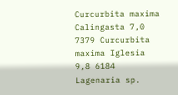Curcurbita maxima Calingasta 7,0 7379 Curcurbita maxima Iglesia 9,8 6184 Lagenaria sp.